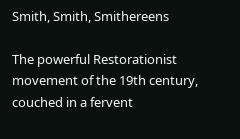Smith, Smith, Smithereens

The powerful Restorationist movement of the 19th century, couched in a fervent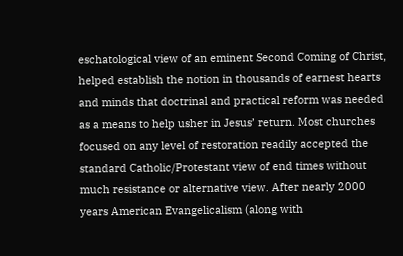eschatological view of an eminent Second Coming of Christ, helped establish the notion in thousands of earnest hearts and minds that doctrinal and practical reform was needed as a means to help usher in Jesus’ return. Most churches focused on any level of restoration readily accepted the standard Catholic/Protestant view of end times without much resistance or alternative view. After nearly 2000 years American Evangelicalism (along with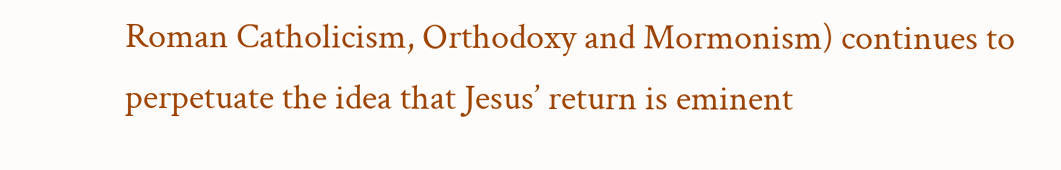Roman Catholicism, Orthodoxy and Mormonism) continues to perpetuate the idea that Jesus’ return is eminent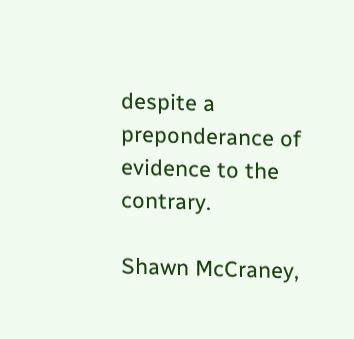despite a preponderance of evidence to the contrary.

Shawn McCraney,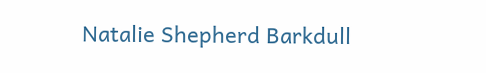Natalie Shepherd Barkdull